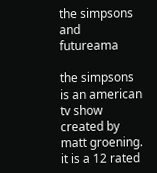the simpsons and futureama

the simpsons is an american tv show created by matt groening. it is a 12 rated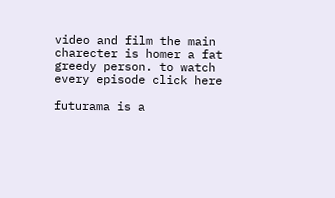video and film the main charecter is homer a fat greedy person. to watch every episode click here

futurama is a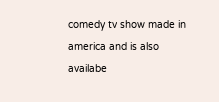comedy tv show made in america and is also availabe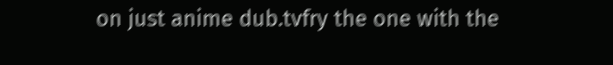on just anime dub.tvfry the one with the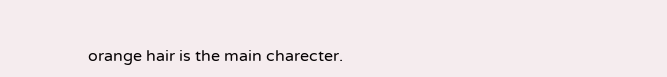orange hair is the main charecter.